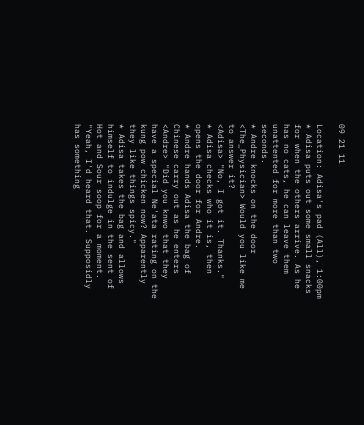09 21 11

Location: Adisa's pad (All), 1:00pm
* Adisa puts out some small snacks for when the others arrive. As he has no cats, he can leave them unattented for more than two seconds.
* Andre knocks on the door
<The_Physician> Would you like me to answer it?
<Adisa> "No, I got it. Thanks."
* Adisa checks who it is, then opens the door for Andre.
* Andre hands Adisa the bag of Chinese carry out as he enters
<Andre> "Did you knwo that they have a special Ne'ata rating on the kung pow chicken now? Apparently they like things spicy."
* Adisa takes the bag and allows himself to indulge in the sent of Hot and Sour soop for a moment. "Yeah, I'd heard that. Supposidly has something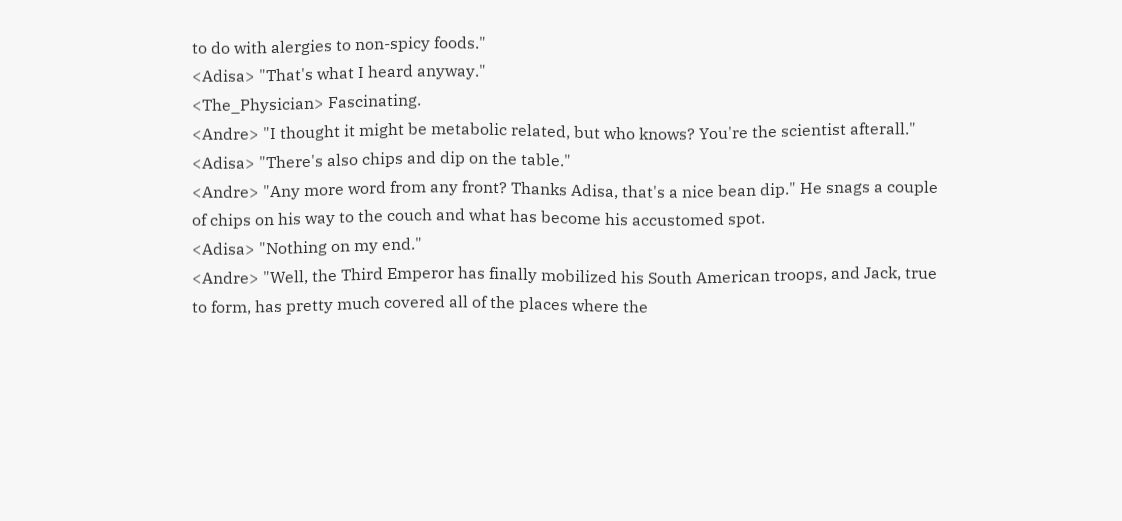to do with alergies to non-spicy foods."
<Adisa> "That's what I heard anyway."
<The_Physician> Fascinating.
<Andre> "I thought it might be metabolic related, but who knows? You're the scientist afterall."
<Adisa> "There's also chips and dip on the table."
<Andre> "Any more word from any front? Thanks Adisa, that's a nice bean dip." He snags a couple of chips on his way to the couch and what has become his accustomed spot.
<Adisa> "Nothing on my end."
<Andre> "Well, the Third Emperor has finally mobilized his South American troops, and Jack, true to form, has pretty much covered all of the places where the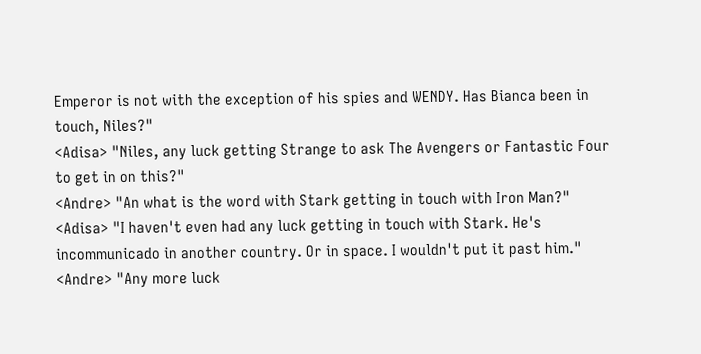Emperor is not with the exception of his spies and WENDY. Has Bianca been in touch, Niles?"
<Adisa> "Niles, any luck getting Strange to ask The Avengers or Fantastic Four to get in on this?"
<Andre> "An what is the word with Stark getting in touch with Iron Man?"
<Adisa> "I haven't even had any luck getting in touch with Stark. He's incommunicado in another country. Or in space. I wouldn't put it past him."
<Andre> "Any more luck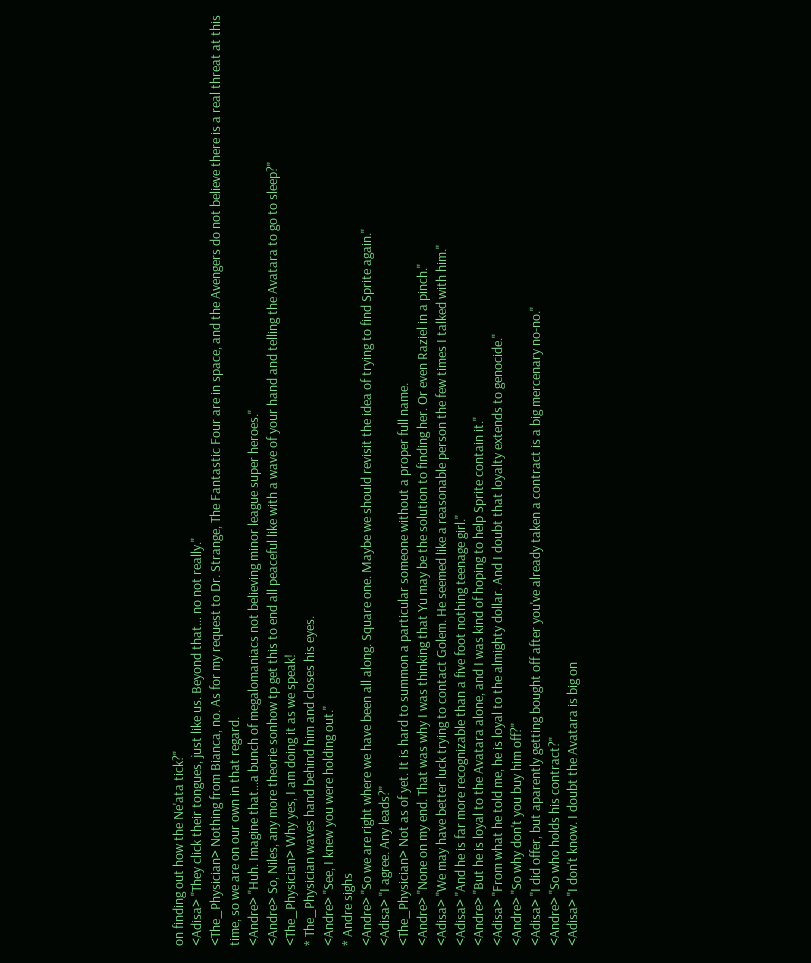on finding out how the Ne'ata tick?"
<Adisa> "They click their tongues, just like us. Beyond that… no not really."
<The_Physician> Nothing from Bianca, no. As for my request to Dr. Strange, The Fantastic Four are in space, and the Avengers do not believe there is a real threat at this time, so we are on our own in that regard.
<Andre> "Huh. Imagine that…a bunch of megalomaniacs not believing minor league super heroes."
<Andre> So, Niles, any more theorie sonhow tp get this to end all peaceful like with a wave of your hand and telling the Avatara to go to sleep?"
<The_Physician> Why yes, I am doing it as we speak!
* The_Physician waves hand behind him and closes his eyes.
<Andre> "See, I knew you were holding out."
* Andre sighs
<Andre> "So we are right where we have been all along. Square one. Maybe we should revisit the idea of trying to find Sprite again."
<Adisa> "I agree. Any leads?"
<The_Physician> Not as of yet. It is hard to summon a particular someone without a proper full name.
<Andre> "None on my end. That was why I was thinking that Yu may be the solution to finding her. Or even Raziel in a pinch."
<Adisa> "We may have better luck trying to contact Golem. He seemed like a reasonable person the few times I talked with him."
<Adisa> "And he is far more recognizable than a five foot nothing teenage girl."
<Andre> "But he is loyal to the Avatara alone, and I was kind of hoping to help Sprite contain it."
<Adisa> "From what he told me, he is loyal to the almighty dollar. And I doubt that loyalty extends to genocide."
<Andre> "So why don't you buy him off?"
<Adisa> "I did offer, but aparently getting bought off after you've already taken a contract is a big mercenary no-no."
<Andre> "So who holds his contract?"
<Adisa> "I don't know. I doubt the Avatara is big on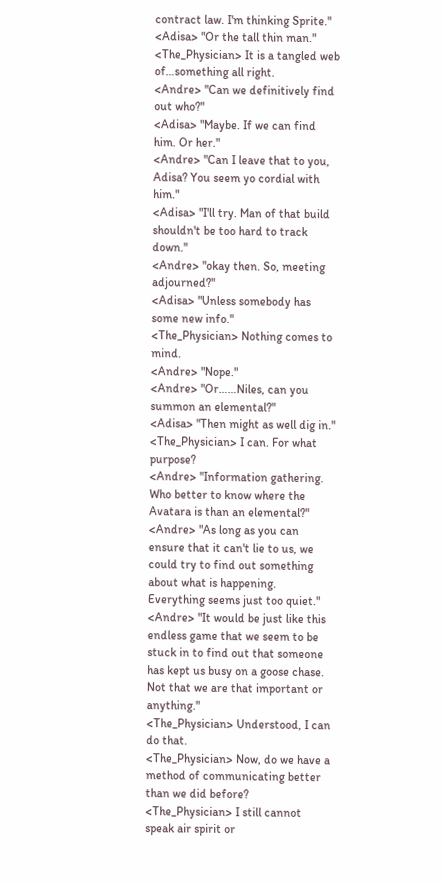contract law. I'm thinking Sprite."
<Adisa> "Or the tall thin man."
<The_Physician> It is a tangled web of…something all right.
<Andre> "Can we definitively find out who?"
<Adisa> "Maybe. If we can find him. Or her."
<Andre> "Can I leave that to you, Adisa? You seem yo cordial with him."
<Adisa> "I'll try. Man of that build shouldn't be too hard to track down."
<Andre> "okay then. So, meeting adjourned?"
<Adisa> "Unless somebody has some new info."
<The_Physician> Nothing comes to mind.
<Andre> "Nope."
<Andre> "Or……Niles, can you summon an elemental?"
<Adisa> "Then might as well dig in."
<The_Physician> I can. For what purpose?
<Andre> "Information gathering. Who better to know where the Avatara is than an elemental?"
<Andre> "As long as you can ensure that it can't lie to us, we could try to find out something about what is happening. Everything seems just too quiet."
<Andre> "It would be just like this endless game that we seem to be stuck in to find out that someone has kept us busy on a goose chase. Not that we are that important or anything."
<The_Physician> Understood, I can do that.
<The_Physician> Now, do we have a method of communicating better than we did before?
<The_Physician> I still cannot speak air spirit or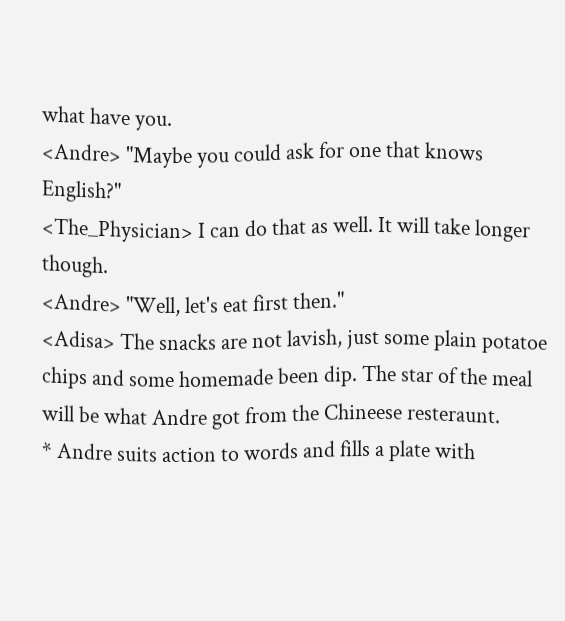what have you.
<Andre> "Maybe you could ask for one that knows English?"
<The_Physician> I can do that as well. It will take longer though.
<Andre> "Well, let's eat first then."
<Adisa> The snacks are not lavish, just some plain potatoe chips and some homemade been dip. The star of the meal will be what Andre got from the Chineese resteraunt.
* Andre suits action to words and fills a plate with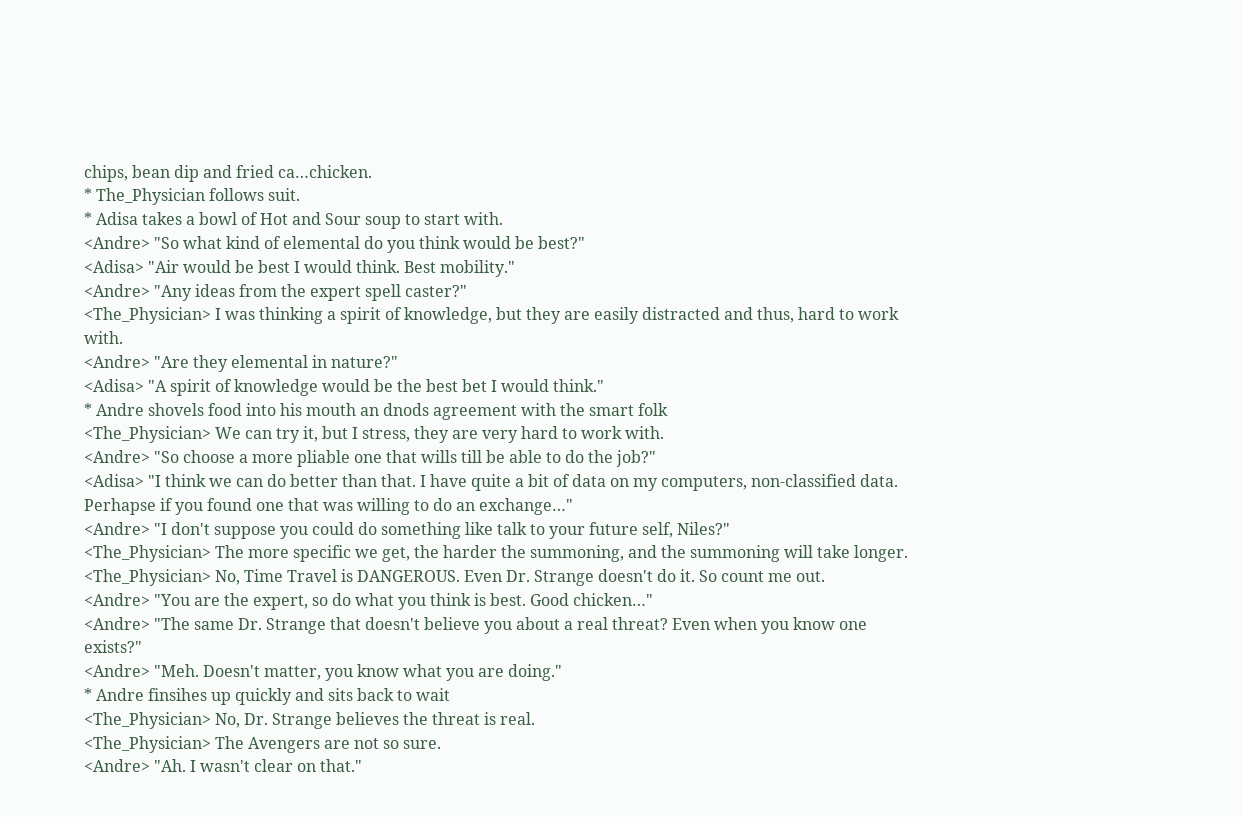chips, bean dip and fried ca…chicken.
* The_Physician follows suit.
* Adisa takes a bowl of Hot and Sour soup to start with.
<Andre> "So what kind of elemental do you think would be best?"
<Adisa> "Air would be best I would think. Best mobility."
<Andre> "Any ideas from the expert spell caster?"
<The_Physician> I was thinking a spirit of knowledge, but they are easily distracted and thus, hard to work with.
<Andre> "Are they elemental in nature?"
<Adisa> "A spirit of knowledge would be the best bet I would think."
* Andre shovels food into his mouth an dnods agreement with the smart folk
<The_Physician> We can try it, but I stress, they are very hard to work with.
<Andre> "So choose a more pliable one that wills till be able to do the job?"
<Adisa> "I think we can do better than that. I have quite a bit of data on my computers, non-classified data. Perhapse if you found one that was willing to do an exchange…"
<Andre> "I don't suppose you could do something like talk to your future self, Niles?"
<The_Physician> The more specific we get, the harder the summoning, and the summoning will take longer.
<The_Physician> No, Time Travel is DANGEROUS. Even Dr. Strange doesn't do it. So count me out.
<Andre> "You are the expert, so do what you think is best. Good chicken…"
<Andre> "The same Dr. Strange that doesn't believe you about a real threat? Even when you know one exists?"
<Andre> "Meh. Doesn't matter, you know what you are doing."
* Andre finsihes up quickly and sits back to wait
<The_Physician> No, Dr. Strange believes the threat is real.
<The_Physician> The Avengers are not so sure.
<Andre> "Ah. I wasn't clear on that."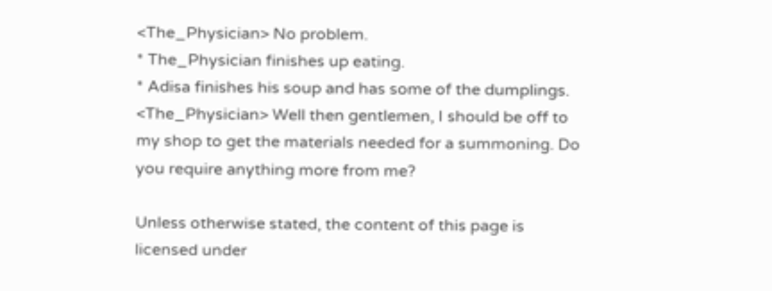<The_Physician> No problem.
* The_Physician finishes up eating.
* Adisa finishes his soup and has some of the dumplings.
<The_Physician> Well then gentlemen, I should be off to my shop to get the materials needed for a summoning. Do you require anything more from me?

Unless otherwise stated, the content of this page is licensed under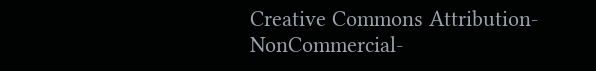Creative Commons Attribution-NonCommercial-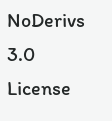NoDerivs 3.0 License